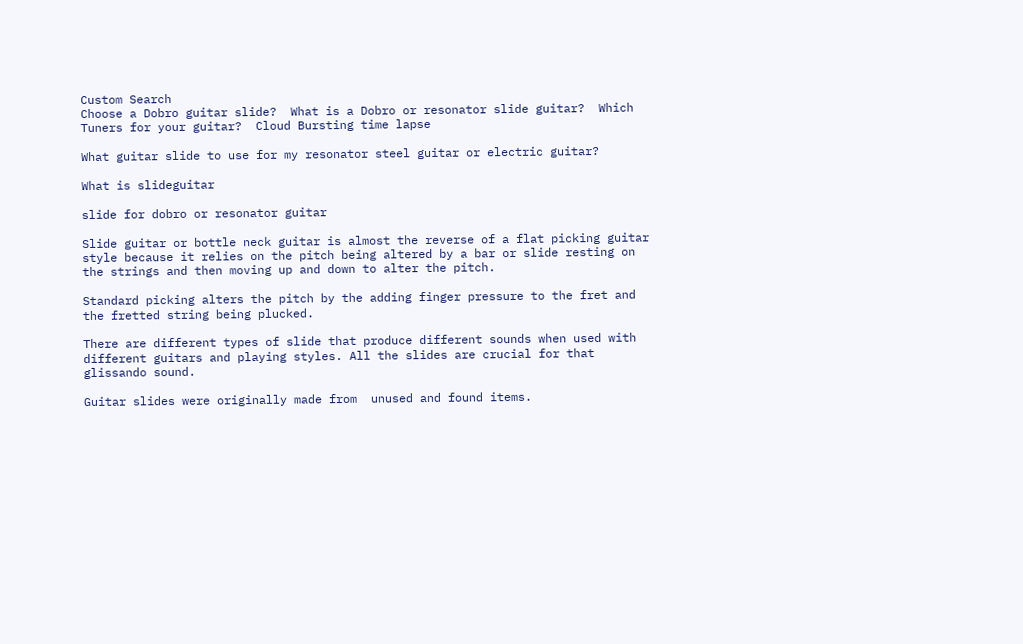Custom Search
Choose a Dobro guitar slide?  What is a Dobro or resonator slide guitar?  Which Tuners for your guitar?  Cloud Bursting time lapse

What guitar slide to use for my resonator steel guitar or electric guitar?

What is slideguitar

slide for dobro or resonator guitar

Slide guitar or bottle neck guitar is almost the reverse of a flat picking guitar style because it relies on the pitch being altered by a bar or slide resting on the strings and then moving up and down to alter the pitch.

Standard picking alters the pitch by the adding finger pressure to the fret and the fretted string being plucked.

There are different types of slide that produce different sounds when used with different guitars and playing styles. All the slides are crucial for that glissando sound.

Guitar slides were originally made from  unused and found items.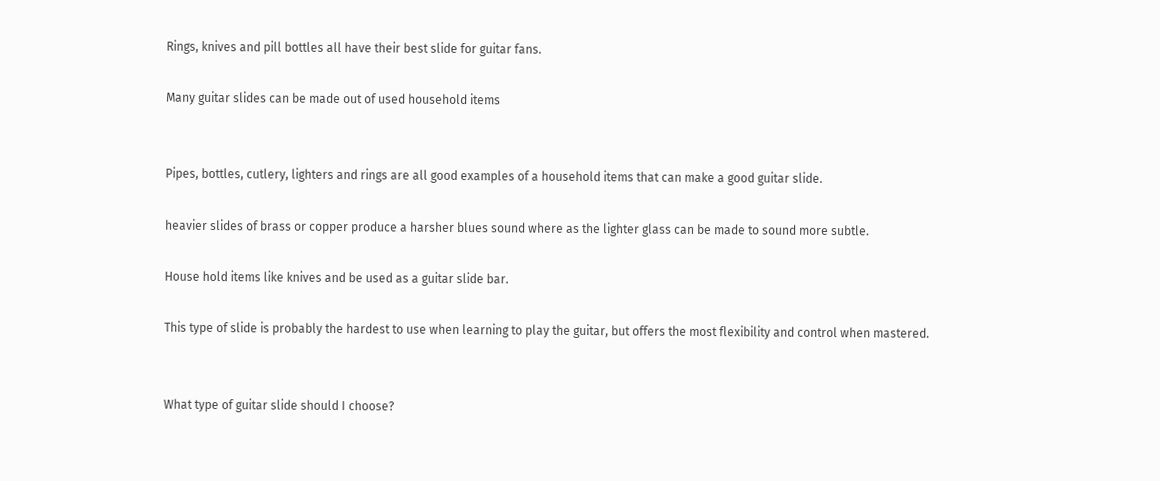Rings, knives and pill bottles all have their best slide for guitar fans.

Many guitar slides can be made out of used household items


Pipes, bottles, cutlery, lighters and rings are all good examples of a household items that can make a good guitar slide.

heavier slides of brass or copper produce a harsher blues sound where as the lighter glass can be made to sound more subtle.

House hold items like knives and be used as a guitar slide bar.

This type of slide is probably the hardest to use when learning to play the guitar, but offers the most flexibility and control when mastered.


What type of guitar slide should I choose?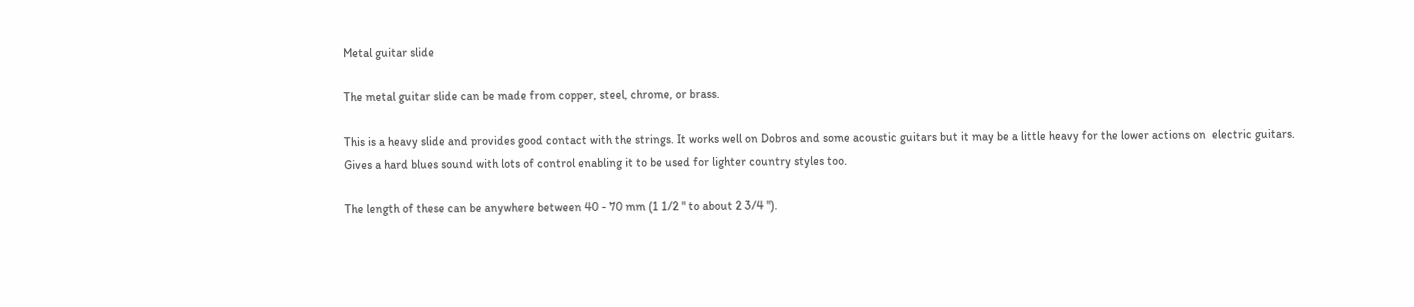Metal guitar slide

The metal guitar slide can be made from copper, steel, chrome, or brass.

This is a heavy slide and provides good contact with the strings. It works well on Dobros and some acoustic guitars but it may be a little heavy for the lower actions on  electric guitars. Gives a hard blues sound with lots of control enabling it to be used for lighter country styles too.

The length of these can be anywhere between 40 - 70 mm (1 1/2 " to about 2 3/4 ").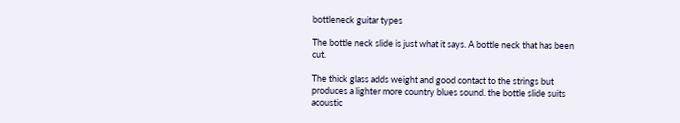bottleneck guitar types

The bottle neck slide is just what it says. A bottle neck that has been cut.

The thick glass adds weight and good contact to the strings but produces a lighter more country blues sound. the bottle slide suits acoustic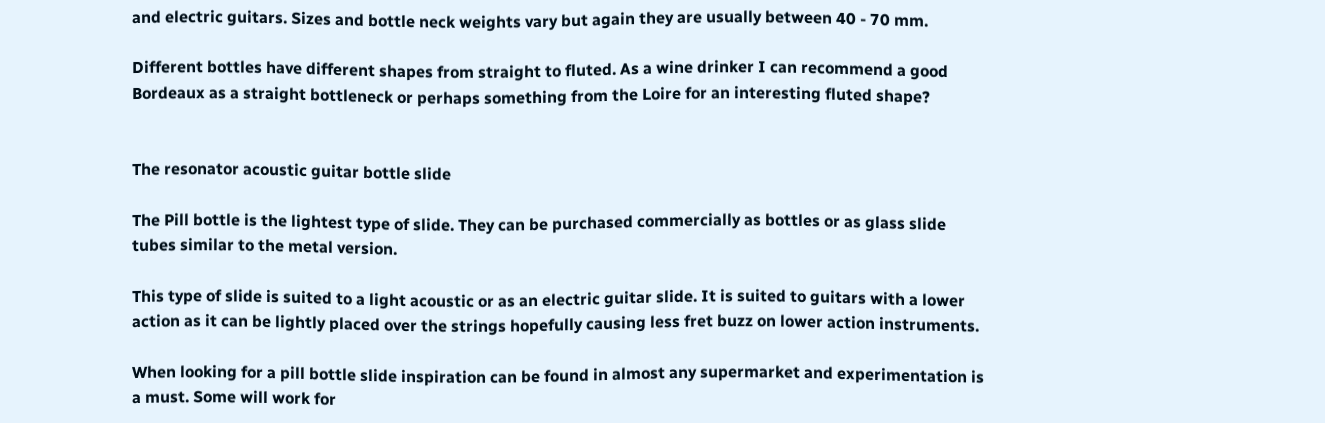and electric guitars. Sizes and bottle neck weights vary but again they are usually between 40 - 70 mm.

Different bottles have different shapes from straight to fluted. As a wine drinker I can recommend a good Bordeaux as a straight bottleneck or perhaps something from the Loire for an interesting fluted shape?


The resonator acoustic guitar bottle slide

The Pill bottle is the lightest type of slide. They can be purchased commercially as bottles or as glass slide tubes similar to the metal version.

This type of slide is suited to a light acoustic or as an electric guitar slide. It is suited to guitars with a lower action as it can be lightly placed over the strings hopefully causing less fret buzz on lower action instruments.

When looking for a pill bottle slide inspiration can be found in almost any supermarket and experimentation is a must. Some will work for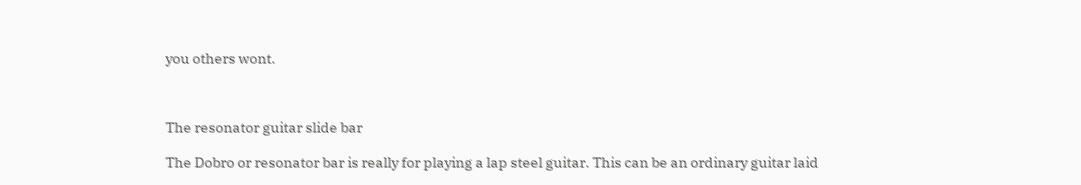you others wont.



The resonator guitar slide bar

The Dobro or resonator bar is really for playing a lap steel guitar. This can be an ordinary guitar laid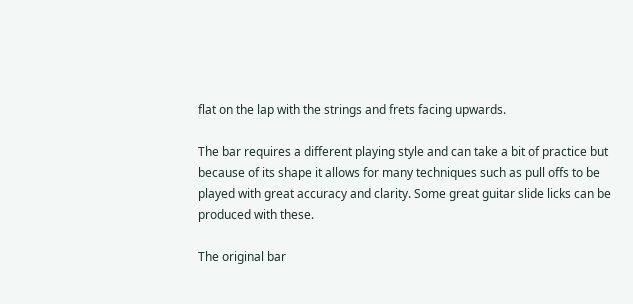flat on the lap with the strings and frets facing upwards.

The bar requires a different playing style and can take a bit of practice but because of its shape it allows for many techniques such as pull offs to be played with great accuracy and clarity. Some great guitar slide licks can be produced with these.

The original bar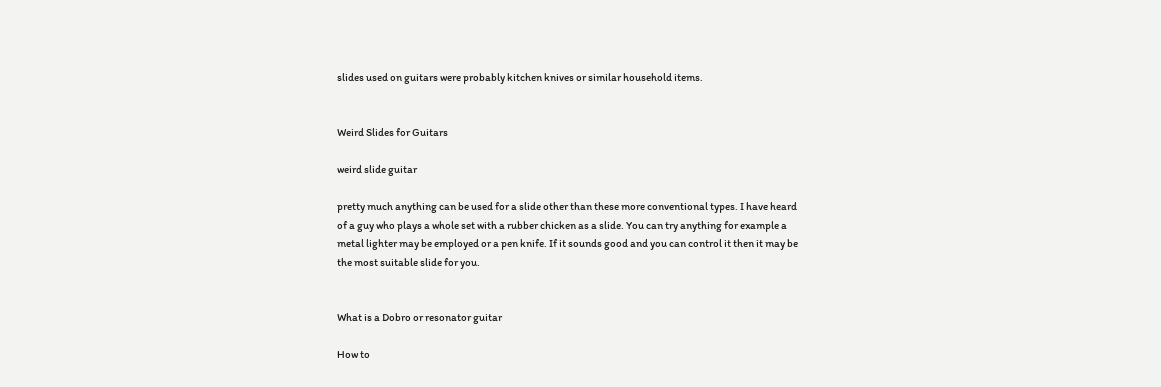slides used on guitars were probably kitchen knives or similar household items.


Weird Slides for Guitars

weird slide guitar

pretty much anything can be used for a slide other than these more conventional types. I have heard of a guy who plays a whole set with a rubber chicken as a slide. You can try anything for example a metal lighter may be employed or a pen knife. If it sounds good and you can control it then it may be the most suitable slide for you.


What is a Dobro or resonator guitar

How to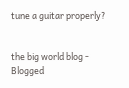tune a guitar properly?


the big world blog - Blogged